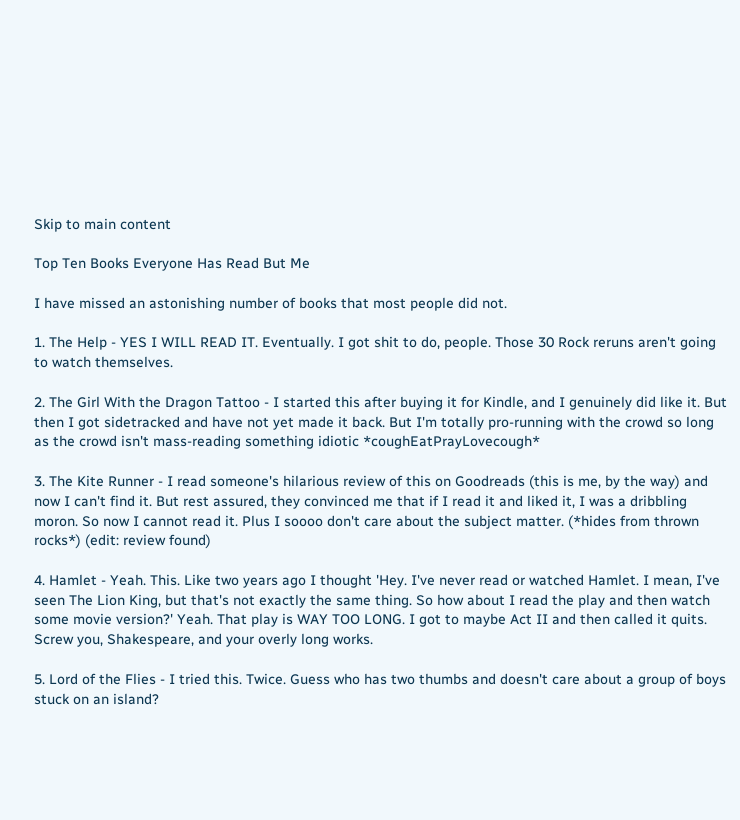Skip to main content

Top Ten Books Everyone Has Read But Me

I have missed an astonishing number of books that most people did not.

1. The Help - YES I WILL READ IT. Eventually. I got shit to do, people. Those 30 Rock reruns aren't going to watch themselves.

2. The Girl With the Dragon Tattoo - I started this after buying it for Kindle, and I genuinely did like it. But then I got sidetracked and have not yet made it back. But I'm totally pro-running with the crowd so long as the crowd isn't mass-reading something idiotic *coughEatPrayLovecough*

3. The Kite Runner - I read someone's hilarious review of this on Goodreads (this is me, by the way) and now I can't find it. But rest assured, they convinced me that if I read it and liked it, I was a dribbling moron. So now I cannot read it. Plus I soooo don't care about the subject matter. (*hides from thrown rocks*) (edit: review found)

4. Hamlet - Yeah. This. Like two years ago I thought 'Hey. I've never read or watched Hamlet. I mean, I've seen The Lion King, but that's not exactly the same thing. So how about I read the play and then watch some movie version?' Yeah. That play is WAY TOO LONG. I got to maybe Act II and then called it quits. Screw you, Shakespeare, and your overly long works.

5. Lord of the Flies - I tried this. Twice. Guess who has two thumbs and doesn't care about a group of boys stuck on an island?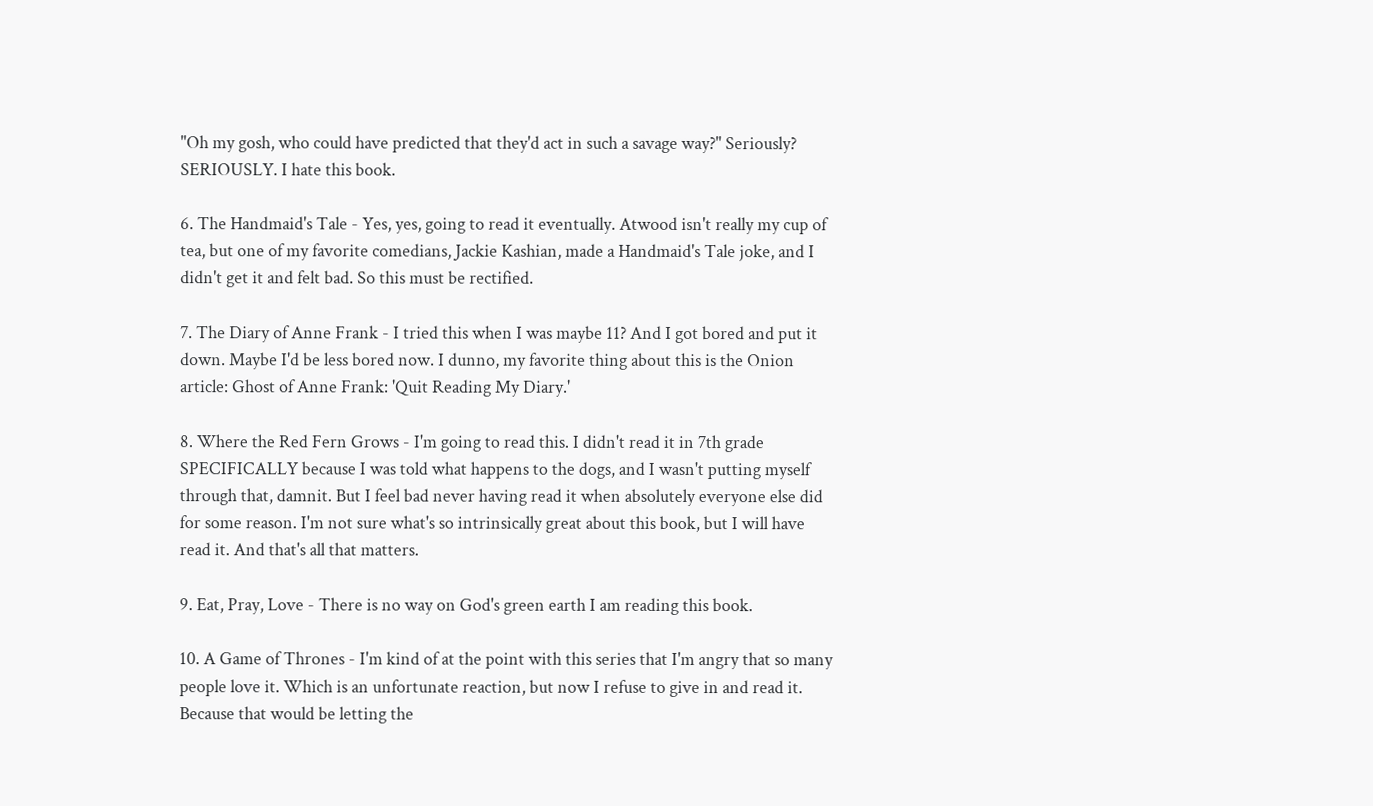"Oh my gosh, who could have predicted that they'd act in such a savage way?" Seriously? SERIOUSLY. I hate this book.

6. The Handmaid's Tale - Yes, yes, going to read it eventually. Atwood isn't really my cup of tea, but one of my favorite comedians, Jackie Kashian, made a Handmaid's Tale joke, and I didn't get it and felt bad. So this must be rectified.

7. The Diary of Anne Frank - I tried this when I was maybe 11? And I got bored and put it down. Maybe I'd be less bored now. I dunno, my favorite thing about this is the Onion article: Ghost of Anne Frank: 'Quit Reading My Diary.'

8. Where the Red Fern Grows - I'm going to read this. I didn't read it in 7th grade SPECIFICALLY because I was told what happens to the dogs, and I wasn't putting myself through that, damnit. But I feel bad never having read it when absolutely everyone else did for some reason. I'm not sure what's so intrinsically great about this book, but I will have read it. And that's all that matters.

9. Eat, Pray, Love - There is no way on God's green earth I am reading this book.

10. A Game of Thrones - I'm kind of at the point with this series that I'm angry that so many people love it. Which is an unfortunate reaction, but now I refuse to give in and read it. Because that would be letting the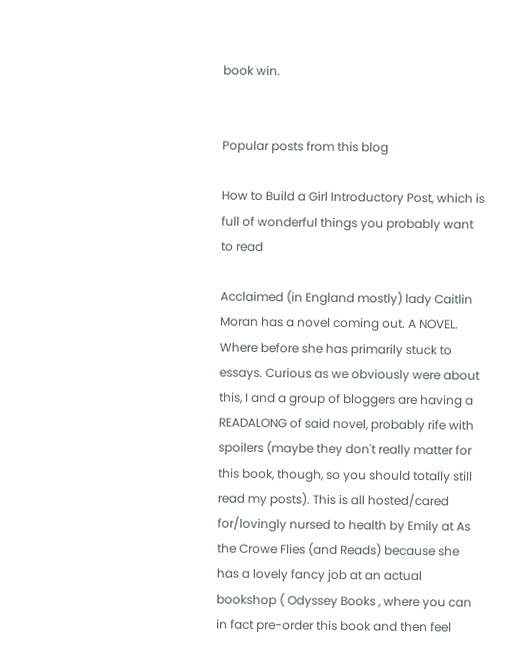book win.


Popular posts from this blog

How to Build a Girl Introductory Post, which is full of wonderful things you probably want to read

Acclaimed (in England mostly) lady Caitlin Moran has a novel coming out. A NOVEL. Where before she has primarily stuck to essays. Curious as we obviously were about this, I and a group of bloggers are having a READALONG of said novel, probably rife with spoilers (maybe they don't really matter for this book, though, so you should totally still read my posts). This is all hosted/cared for/lovingly nursed to health by Emily at As the Crowe Flies (and Reads) because she has a lovely fancy job at an actual bookshop ( Odyssey Books , where you can in fact pre-order this book and then feel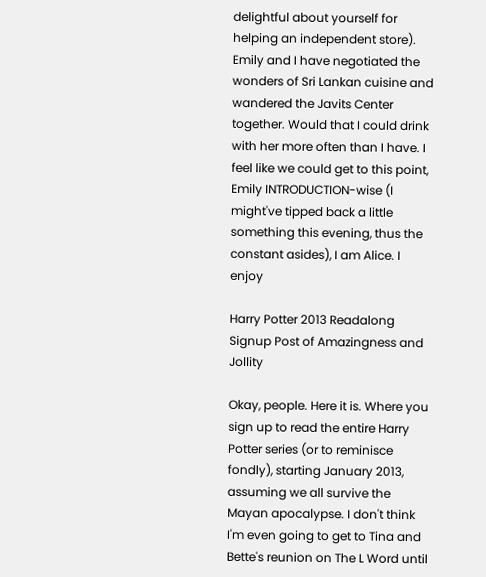delightful about yourself for helping an independent store). Emily and I have negotiated the wonders of Sri Lankan cuisine and wandered the Javits Center together. Would that I could drink with her more often than I have. I feel like we could get to this point, Emily INTRODUCTION-wise (I might've tipped back a little something this evening, thus the constant asides), I am Alice. I enjoy

Harry Potter 2013 Readalong Signup Post of Amazingness and Jollity

Okay, people. Here it is. Where you sign up to read the entire Harry Potter series (or to reminisce fondly), starting January 2013, assuming we all survive the Mayan apocalypse. I don't think I'm even going to get to Tina and Bette's reunion on The L Word until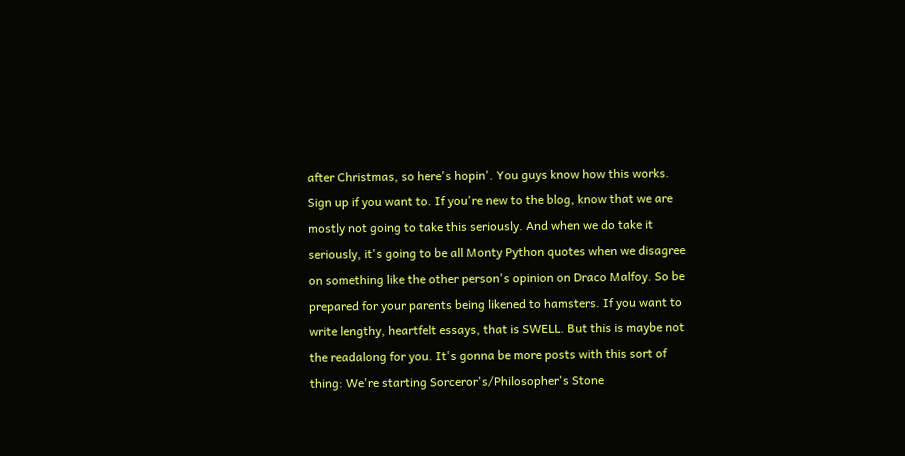after Christmas, so here's hopin'. You guys know how this works. Sign up if you want to. If you're new to the blog, know that we are mostly not going to take this seriously. And when we do take it seriously, it's going to be all Monty Python quotes when we disagree on something like the other person's opinion on Draco Malfoy. So be prepared for your parents being likened to hamsters. If you want to write lengthy, heartfelt essays, that is SWELL. But this is maybe not the readalong for you. It's gonna be more posts with this sort of thing: We're starting Sorceror's/Philosopher's Stone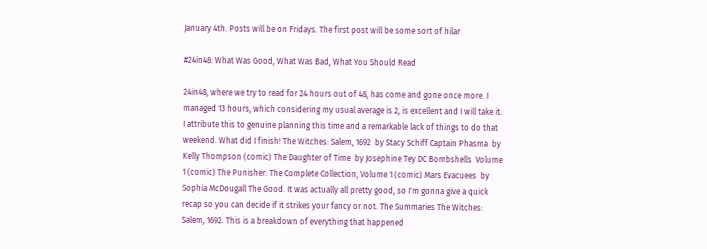January 4th. Posts will be on Fridays. The first post will be some sort of hilar

#24in48: What Was Good, What Was Bad, What You Should Read

24in48, where we try to read for 24 hours out of 48, has come and gone once more. I managed 13 hours, which considering my usual average is 2, is excellent and I will take it. I attribute this to genuine planning this time and a remarkable lack of things to do that weekend. What did I finish! The Witches: Salem, 1692  by Stacy Schiff Captain Phasma  by Kelly Thompson (comic) The Daughter of Time  by Josephine Tey DC Bombshells  Volume 1 (comic) The Punisher: The Complete Collection, Volume 1 (comic) Mars Evacuees  by Sophia McDougall The Good. It was actually all pretty good, so I'm gonna give a quick recap so you can decide if it strikes your fancy or not. The Summaries The Witches: Salem, 1692. This is a breakdown of everything that happened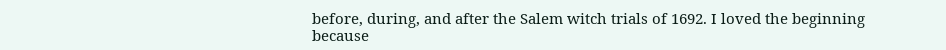before, during, and after the Salem witch trials of 1692. I loved the beginning because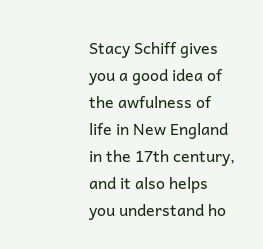Stacy Schiff gives you a good idea of the awfulness of life in New England in the 17th century, and it also helps you understand ho